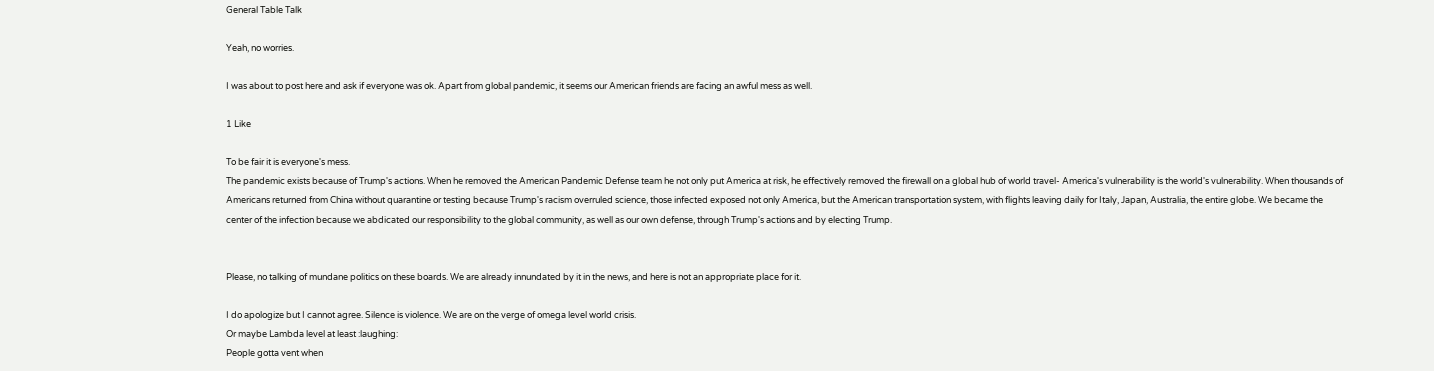General Table Talk

Yeah, no worries.

I was about to post here and ask if everyone was ok. Apart from global pandemic, it seems our American friends are facing an awful mess as well.

1 Like

To be fair it is everyone's mess.
The pandemic exists because of Trump's actions. When he removed the American Pandemic Defense team he not only put America at risk, he effectively removed the firewall on a global hub of world travel- America's vulnerability is the world's vulnerability. When thousands of Americans returned from China without quarantine or testing because Trump's racism overruled science, those infected exposed not only America, but the American transportation system, with flights leaving daily for Italy, Japan, Australia, the entire globe. We became the center of the infection because we abdicated our responsibility to the global community, as well as our own defense, through Trump's actions and by electing Trump.


Please, no talking of mundane politics on these boards. We are already innundated by it in the news, and here is not an appropriate place for it.

I do apologize but I cannot agree. Silence is violence. We are on the verge of omega level world crisis.
Or maybe Lambda level at least :laughing:
People gotta vent when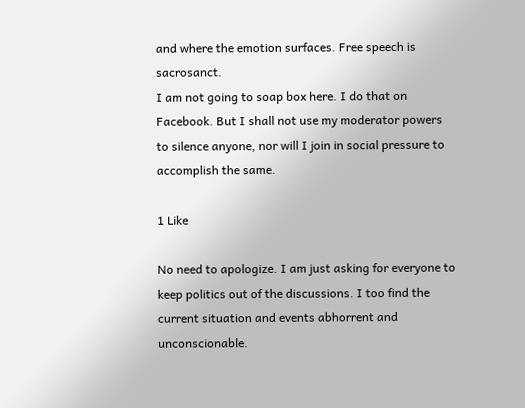and where the emotion surfaces. Free speech is sacrosanct.
I am not going to soap box here. I do that on Facebook. But I shall not use my moderator powers to silence anyone, nor will I join in social pressure to accomplish the same.

1 Like

No need to apologize. I am just asking for everyone to keep politics out of the discussions. I too find the current situation and events abhorrent and unconscionable.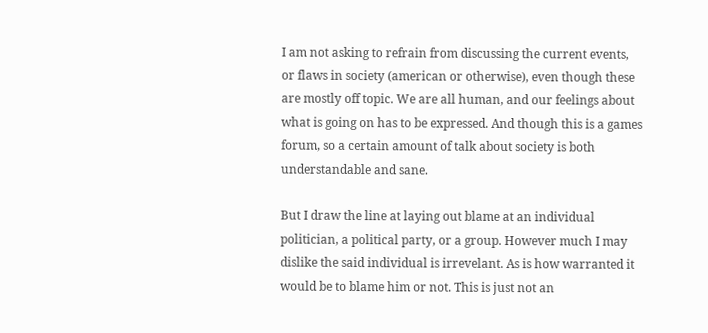I am not asking to refrain from discussing the current events, or flaws in society (american or otherwise), even though these are mostly off topic. We are all human, and our feelings about what is going on has to be expressed. And though this is a games forum, so a certain amount of talk about society is both understandable and sane.

But I draw the line at laying out blame at an individual politician, a political party, or a group. However much I may dislike the said individual is irrevelant. As is how warranted it would be to blame him or not. This is just not an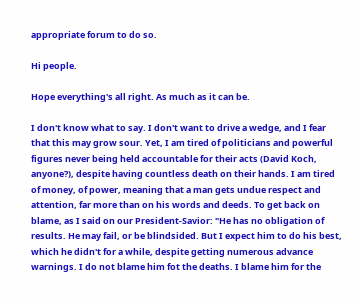appropriate forum to do so.

Hi people.

Hope everything's all right. As much as it can be.

I don't know what to say. I don't want to drive a wedge, and I fear that this may grow sour. Yet, I am tired of politicians and powerful figures never being held accountable for their acts (David Koch, anyone?), despite having countless death on their hands. I am tired of money, of power, meaning that a man gets undue respect and attention, far more than on his words and deeds. To get back on blame, as I said on our President-Savior: "He has no obligation of results. He may fail, or be blindsided. But I expect him to do his best, which he didn't for a while, despite getting numerous advance warnings. I do not blame him fot the deaths. I blame him for the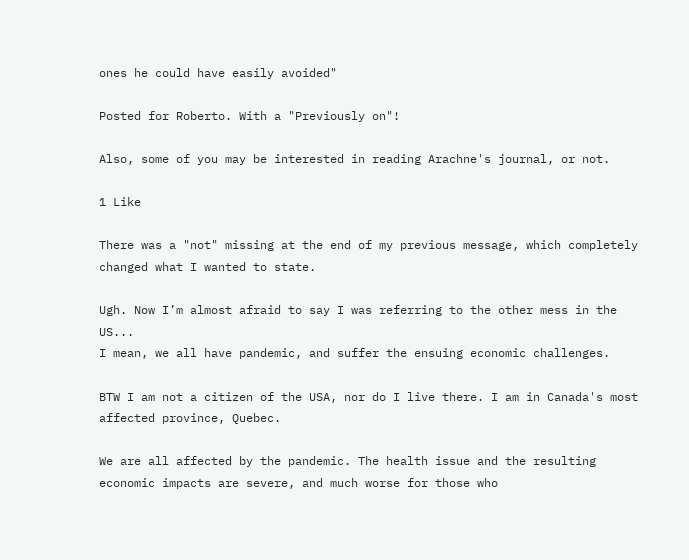ones he could have easily avoided"

Posted for Roberto. With a "Previously on"!

Also, some of you may be interested in reading Arachne's journal, or not.

1 Like

There was a "not" missing at the end of my previous message, which completely changed what I wanted to state.

Ugh. Now I’m almost afraid to say I was referring to the other mess in the US...
I mean, we all have pandemic, and suffer the ensuing economic challenges.

BTW I am not a citizen of the USA, nor do I live there. I am in Canada's most affected province, Quebec.

We are all affected by the pandemic. The health issue and the resulting economic impacts are severe, and much worse for those who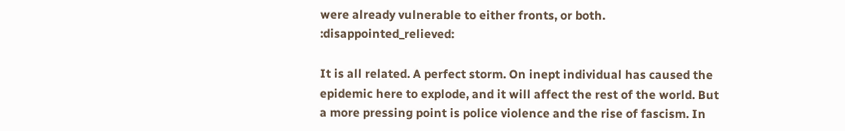were already vulnerable to either fronts, or both. :disappointed_relieved:

It is all related. A perfect storm. On inept individual has caused the epidemic here to explode, and it will affect the rest of the world. But a more pressing point is police violence and the rise of fascism. In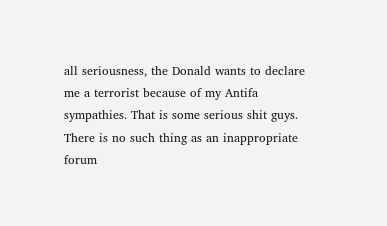all seriousness, the Donald wants to declare me a terrorist because of my Antifa sympathies. That is some serious shit guys.
There is no such thing as an inappropriate forum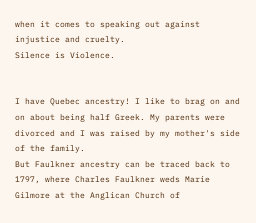when it comes to speaking out against injustice and cruelty.
Silence is Violence.


I have Quebec ancestry! I like to brag on and on about being half Greek. My parents were divorced and I was raised by my mother's side of the family.
But Faulkner ancestry can be traced back to 1797, where Charles Faulkner weds Marie Gilmore at the Anglican Church of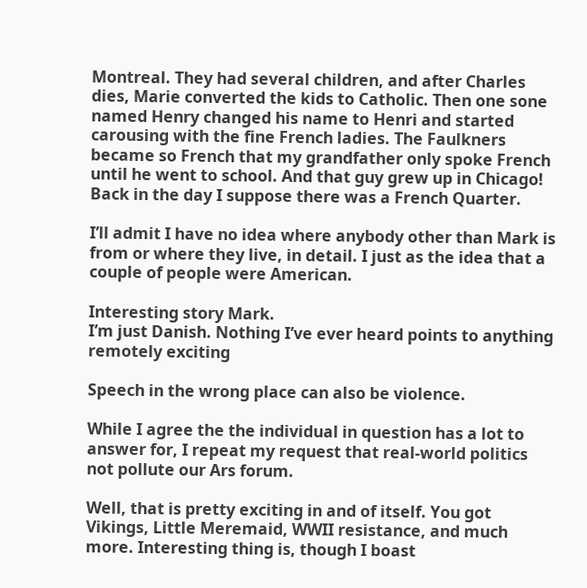Montreal. They had several children, and after Charles dies, Marie converted the kids to Catholic. Then one sone named Henry changed his name to Henri and started carousing with the fine French ladies. The Faulkners became so French that my grandfather only spoke French until he went to school. And that guy grew up in Chicago! Back in the day I suppose there was a French Quarter.

I’ll admit I have no idea where anybody other than Mark is from or where they live, in detail. I just as the idea that a couple of people were American.

Interesting story Mark.
I’m just Danish. Nothing I’ve ever heard points to anything remotely exciting

Speech in the wrong place can also be violence.

While I agree the the individual in question has a lot to answer for, I repeat my request that real-world politics not pollute our Ars forum.

Well, that is pretty exciting in and of itself. You got Vikings, Little Meremaid, WWII resistance, and much more. Interesting thing is, though I boast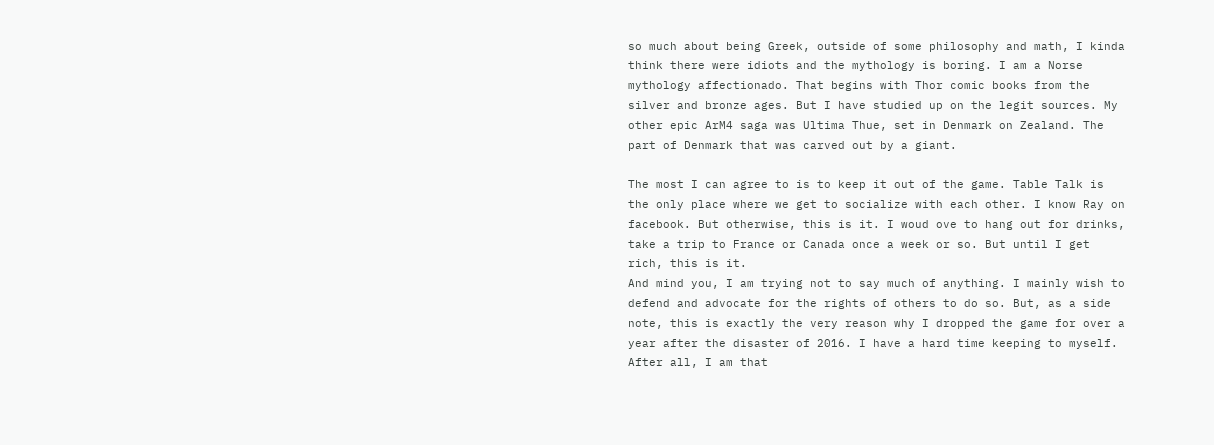so much about being Greek, outside of some philosophy and math, I kinda think there were idiots and the mythology is boring. I am a Norse mythology affectionado. That begins with Thor comic books from the silver and bronze ages. But I have studied up on the legit sources. My other epic ArM4 saga was Ultima Thue, set in Denmark on Zealand. The part of Denmark that was carved out by a giant.

The most I can agree to is to keep it out of the game. Table Talk is the only place where we get to socialize with each other. I know Ray on facebook. But otherwise, this is it. I woud ove to hang out for drinks, take a trip to France or Canada once a week or so. But until I get rich, this is it.
And mind you, I am trying not to say much of anything. I mainly wish to defend and advocate for the rights of others to do so. But, as a side note, this is exactly the very reason why I dropped the game for over a year after the disaster of 2016. I have a hard time keeping to myself. After all, I am that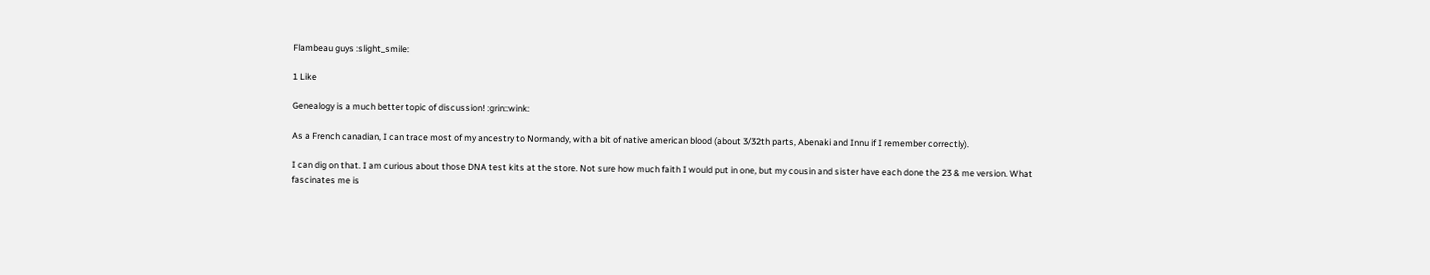Flambeau guys :slight_smile:

1 Like

Genealogy is a much better topic of discussion! :grin::wink:

As a French canadian, I can trace most of my ancestry to Normandy, with a bit of native american blood (about 3/32th parts, Abenaki and Innu if I remember correctly).

I can dig on that. I am curious about those DNA test kits at the store. Not sure how much faith I would put in one, but my cousin and sister have each done the 23 & me version. What fascinates me is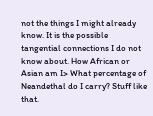not the things I might already know. It is the possible tangential connections I do not know about. How African or Asian am I> What percentage of Neandethal do I carry? Stuff like that.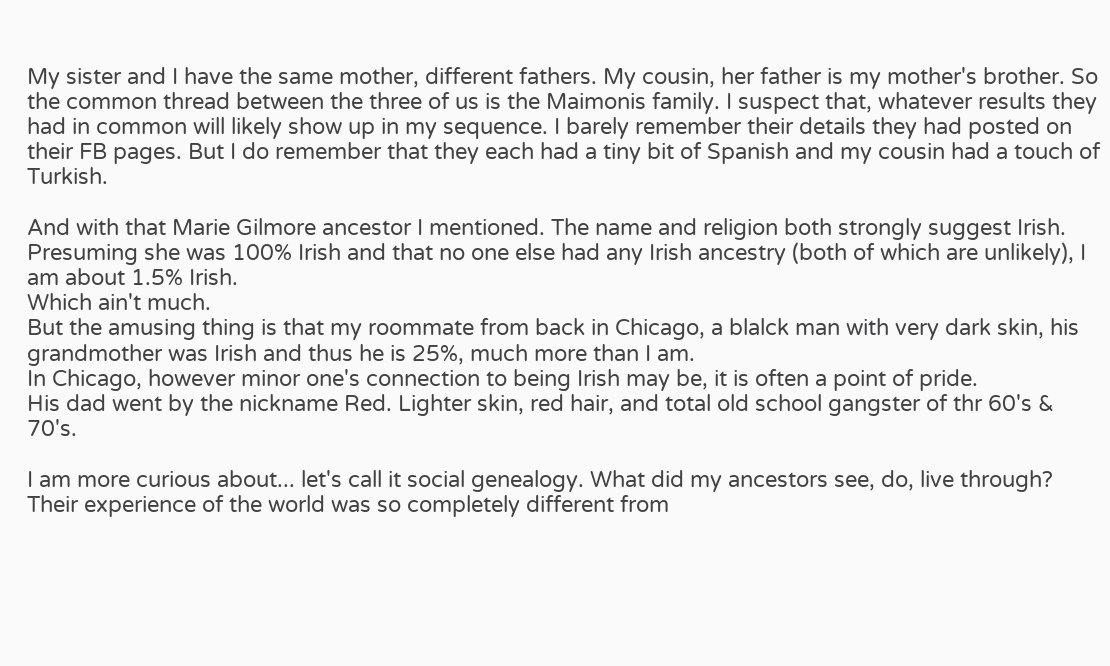My sister and I have the same mother, different fathers. My cousin, her father is my mother's brother. So the common thread between the three of us is the Maimonis family. I suspect that, whatever results they had in common will likely show up in my sequence. I barely remember their details they had posted on their FB pages. But I do remember that they each had a tiny bit of Spanish and my cousin had a touch of Turkish.

And with that Marie Gilmore ancestor I mentioned. The name and religion both strongly suggest Irish. Presuming she was 100% Irish and that no one else had any Irish ancestry (both of which are unlikely), I am about 1.5% Irish.
Which ain't much.
But the amusing thing is that my roommate from back in Chicago, a blalck man with very dark skin, his grandmother was Irish and thus he is 25%, much more than I am.
In Chicago, however minor one's connection to being Irish may be, it is often a point of pride.
His dad went by the nickname Red. Lighter skin, red hair, and total old school gangster of thr 60's & 70's.

I am more curious about... let's call it social genealogy. What did my ancestors see, do, live through? Their experience of the world was so completely different from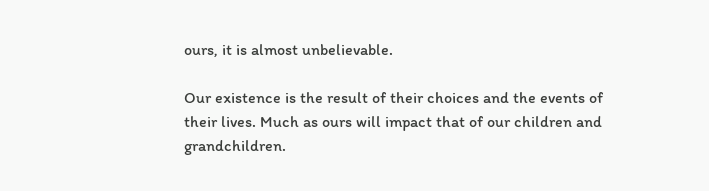ours, it is almost unbelievable.

Our existence is the result of their choices and the events of their lives. Much as ours will impact that of our children and grandchildren.